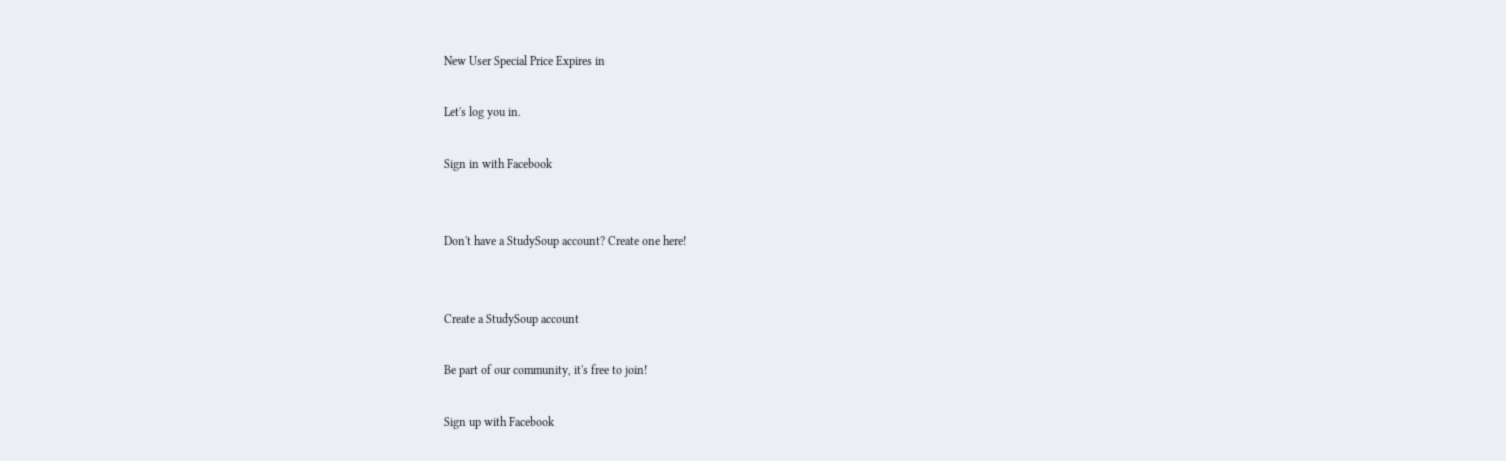New User Special Price Expires in

Let's log you in.

Sign in with Facebook


Don't have a StudySoup account? Create one here!


Create a StudySoup account

Be part of our community, it's free to join!

Sign up with Facebook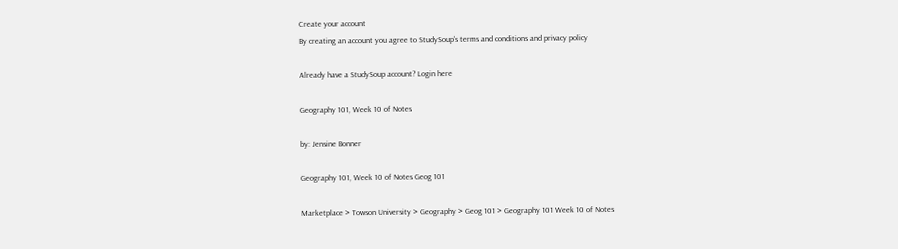Create your account
By creating an account you agree to StudySoup's terms and conditions and privacy policy

Already have a StudySoup account? Login here

Geography 101, Week 10 of Notes

by: Jensine Bonner

Geography 101, Week 10 of Notes Geog 101

Marketplace > Towson University > Geography > Geog 101 > Geography 101 Week 10 of Notes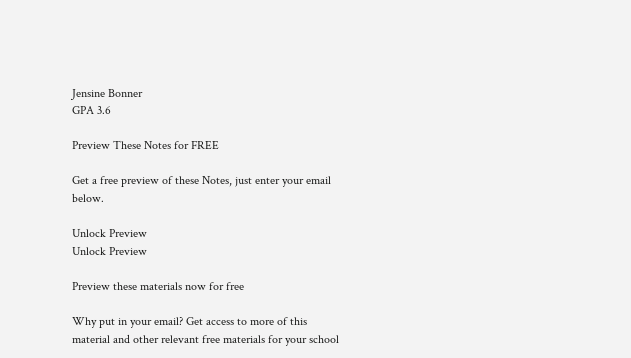Jensine Bonner
GPA 3.6

Preview These Notes for FREE

Get a free preview of these Notes, just enter your email below.

Unlock Preview
Unlock Preview

Preview these materials now for free

Why put in your email? Get access to more of this material and other relevant free materials for your school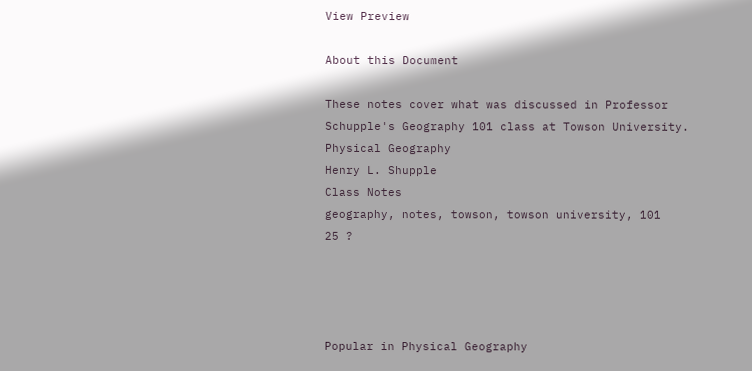View Preview

About this Document

These notes cover what was discussed in Professor Schupple's Geography 101 class at Towson University.
Physical Geography
Henry L. Shupple
Class Notes
geography, notes, towson, towson university, 101
25 ?




Popular in Physical Geography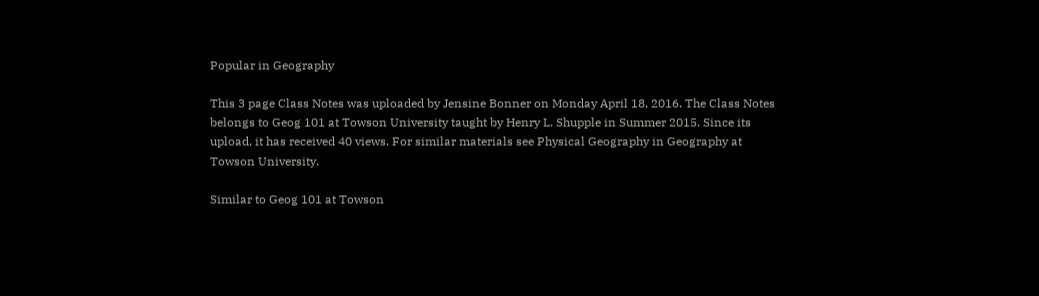Popular in Geography

This 3 page Class Notes was uploaded by Jensine Bonner on Monday April 18, 2016. The Class Notes belongs to Geog 101 at Towson University taught by Henry L. Shupple in Summer 2015. Since its upload, it has received 40 views. For similar materials see Physical Geography in Geography at Towson University.

Similar to Geog 101 at Towson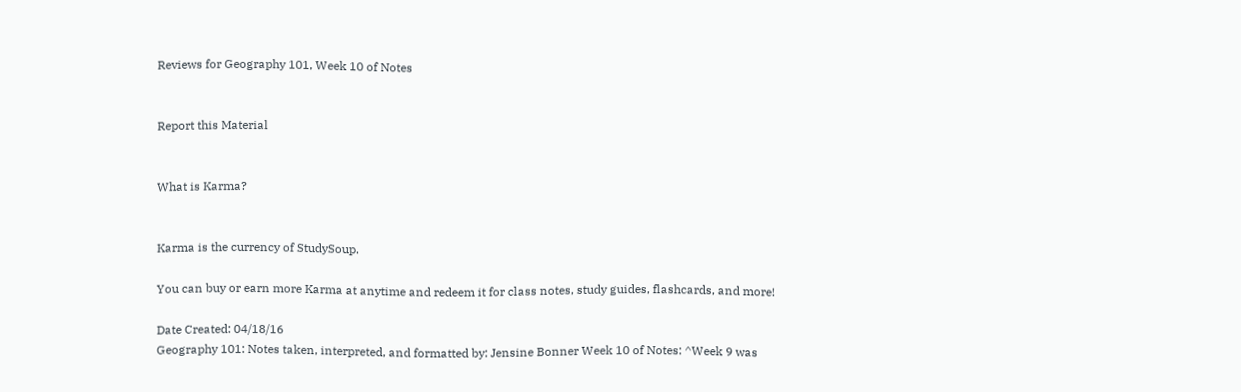Reviews for Geography 101, Week 10 of Notes


Report this Material


What is Karma?


Karma is the currency of StudySoup.

You can buy or earn more Karma at anytime and redeem it for class notes, study guides, flashcards, and more!

Date Created: 04/18/16
Geography 101: Notes taken, interpreted, and formatted by: Jensine Bonner Week 10 of Notes: ^Week 9 was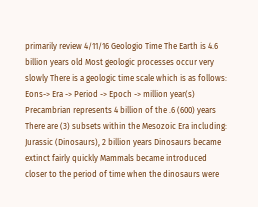primarily review 4/11/16 Geologio Time The Earth is 4.6 billion years old Most geologic processes occur very slowly There is a geologic time scale which is as follows: Eons-> Era -> Period -> Epoch -> million year(s) Precambrian represents 4 billion of the .6 (600) years There are (3) subsets within the Mesozoic Era including: Jurassic (Dinosaurs), 2 billion years Dinosaurs became extinct fairly quickly Mammals became introduced closer to the period of time when the dinosaurs were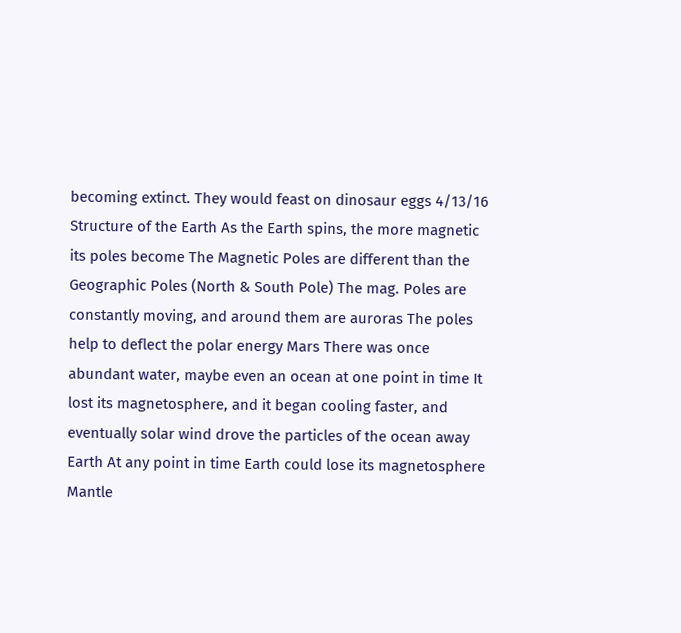becoming extinct. They would feast on dinosaur eggs 4/13/16 Structure of the Earth As the Earth spins, the more magnetic its poles become The Magnetic Poles are different than the Geographic Poles (North & South Pole) The mag. Poles are constantly moving, and around them are auroras The poles help to deflect the polar energy Mars There was once abundant water, maybe even an ocean at one point in time It lost its magnetosphere, and it began cooling faster, and eventually solar wind drove the particles of the ocean away Earth At any point in time Earth could lose its magnetosphere Mantle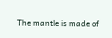The mantle is made of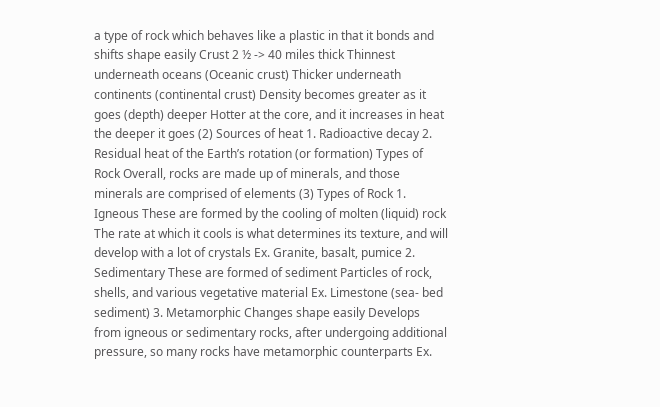a type of rock which behaves like a plastic in that it bonds and shifts shape easily Crust 2 ½ -> 40 miles thick Thinnest underneath oceans (Oceanic crust) Thicker underneath continents (continental crust) Density becomes greater as it goes (depth) deeper Hotter at the core, and it increases in heat the deeper it goes (2) Sources of heat 1. Radioactive decay 2. Residual heat of the Earth’s rotation (or formation) Types of Rock Overall, rocks are made up of minerals, and those minerals are comprised of elements (3) Types of Rock 1. Igneous These are formed by the cooling of molten (liquid) rock The rate at which it cools is what determines its texture, and will develop with a lot of crystals Ex. Granite, basalt, pumice 2. Sedimentary These are formed of sediment Particles of rock, shells, and various vegetative material Ex. Limestone (sea- bed sediment) 3. Metamorphic Changes shape easily Develops from igneous or sedimentary rocks, after undergoing additional pressure, so many rocks have metamorphic counterparts Ex.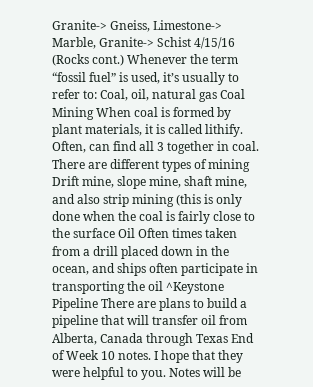Granite-> Gneiss, Limestone-> Marble, Granite-> Schist 4/15/16 (Rocks cont.) Whenever the term “fossil fuel” is used, it’s usually to refer to: Coal, oil, natural gas Coal Mining When coal is formed by plant materials, it is called lithify. Often, can find all 3 together in coal. There are different types of mining Drift mine, slope mine, shaft mine, and also strip mining (this is only done when the coal is fairly close to the surface Oil Often times taken from a drill placed down in the ocean, and ships often participate in transporting the oil ^Keystone Pipeline There are plans to build a pipeline that will transfer oil from Alberta, Canada through Texas End of Week 10 notes. I hope that they were helpful to you. Notes will be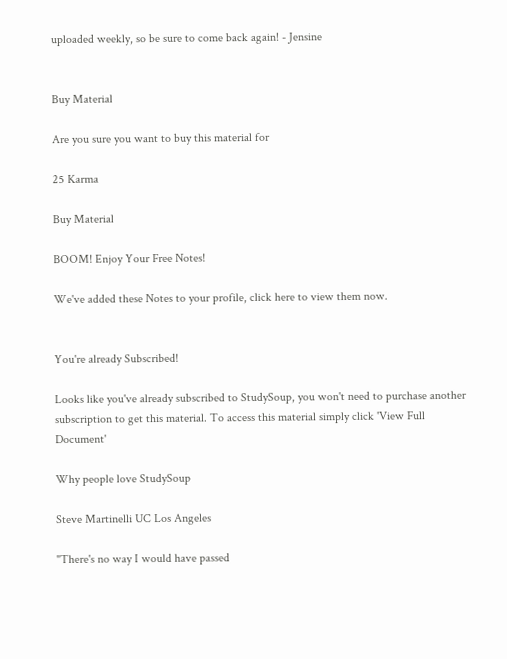uploaded weekly, so be sure to come back again! - Jensine


Buy Material

Are you sure you want to buy this material for

25 Karma

Buy Material

BOOM! Enjoy Your Free Notes!

We've added these Notes to your profile, click here to view them now.


You're already Subscribed!

Looks like you've already subscribed to StudySoup, you won't need to purchase another subscription to get this material. To access this material simply click 'View Full Document'

Why people love StudySoup

Steve Martinelli UC Los Angeles

"There's no way I would have passed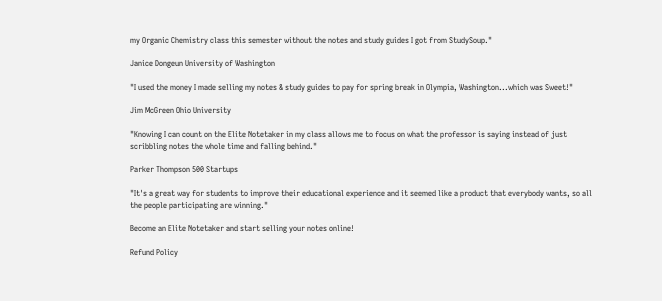my Organic Chemistry class this semester without the notes and study guides I got from StudySoup."

Janice Dongeun University of Washington

"I used the money I made selling my notes & study guides to pay for spring break in Olympia, Washington...which was Sweet!"

Jim McGreen Ohio University

"Knowing I can count on the Elite Notetaker in my class allows me to focus on what the professor is saying instead of just scribbling notes the whole time and falling behind."

Parker Thompson 500 Startups

"It's a great way for students to improve their educational experience and it seemed like a product that everybody wants, so all the people participating are winning."

Become an Elite Notetaker and start selling your notes online!

Refund Policy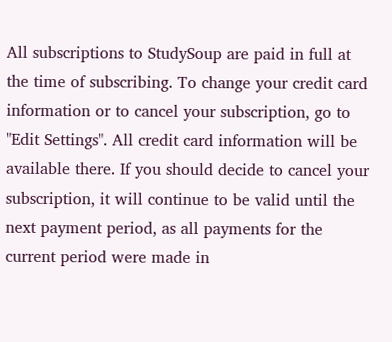All subscriptions to StudySoup are paid in full at the time of subscribing. To change your credit card information or to cancel your subscription, go to "Edit Settings". All credit card information will be available there. If you should decide to cancel your subscription, it will continue to be valid until the next payment period, as all payments for the current period were made in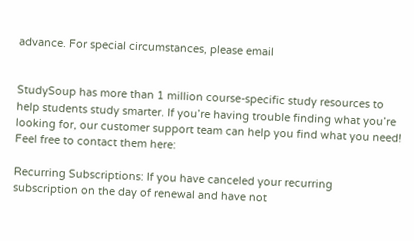advance. For special circumstances, please email


StudySoup has more than 1 million course-specific study resources to help students study smarter. If you’re having trouble finding what you’re looking for, our customer support team can help you find what you need! Feel free to contact them here:

Recurring Subscriptions: If you have canceled your recurring subscription on the day of renewal and have not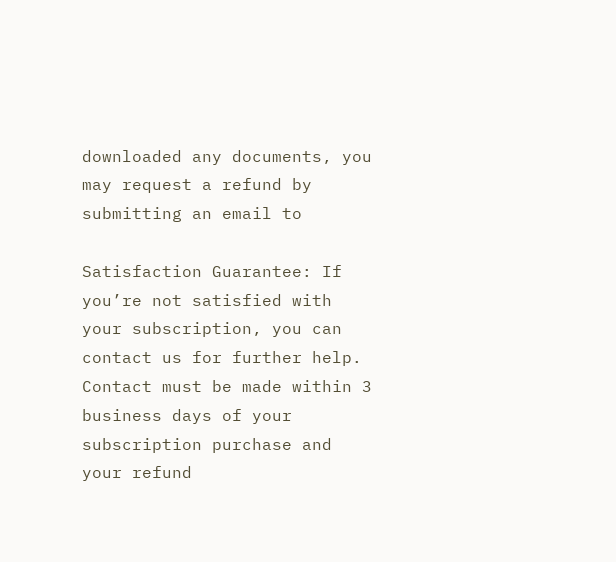downloaded any documents, you may request a refund by submitting an email to

Satisfaction Guarantee: If you’re not satisfied with your subscription, you can contact us for further help. Contact must be made within 3 business days of your subscription purchase and your refund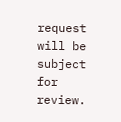request will be subject for review.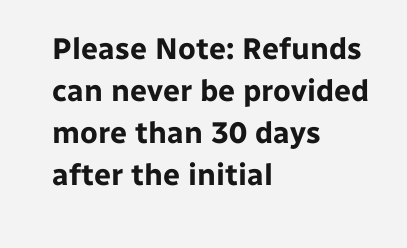Please Note: Refunds can never be provided more than 30 days after the initial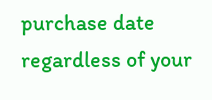purchase date regardless of your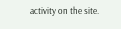activity on the site.